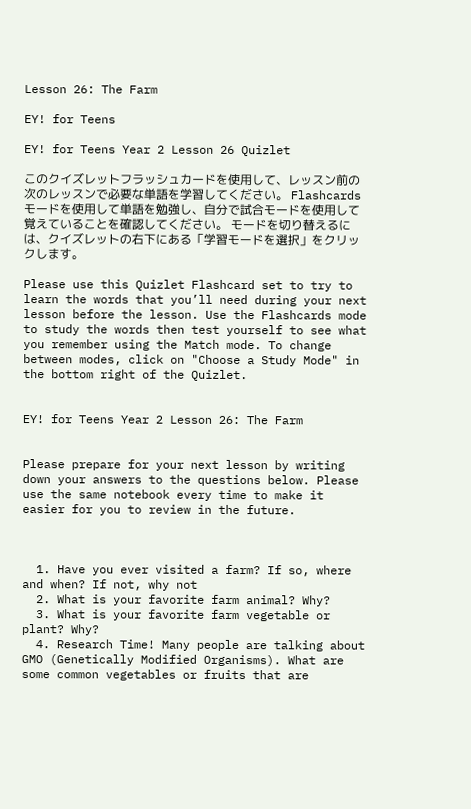Lesson 26: The Farm

EY! for Teens

EY! for Teens Year 2 Lesson 26 Quizlet

このクイズレットフラッシュカードを使用して、レッスン前の次のレッスンで必要な単語を学習してください。 Flashcardsモードを使用して単語を勉強し、自分で試合モードを使用して覚えていることを確認してください。 モードを切り替えるには、クイズレットの右下にある「学習モードを選択」をクリックします。

Please use this Quizlet Flashcard set to try to learn the words that you’ll need during your next lesson before the lesson. Use the Flashcards mode to study the words then test yourself to see what you remember using the Match mode. To change between modes, click on "Choose a Study Mode" in the bottom right of the Quizlet.


EY! for Teens Year 2 Lesson 26: The Farm


Please prepare for your next lesson by writing down your answers to the questions below. Please use the same notebook every time to make it easier for you to review in the future.



  1. Have you ever visited a farm? If so, where and when? If not, why not
  2. What is your favorite farm animal? Why?
  3. What is your favorite farm vegetable or plant? Why?
  4. Research Time! Many people are talking about GMO (Genetically Modified Organisms). What are some common vegetables or fruits that are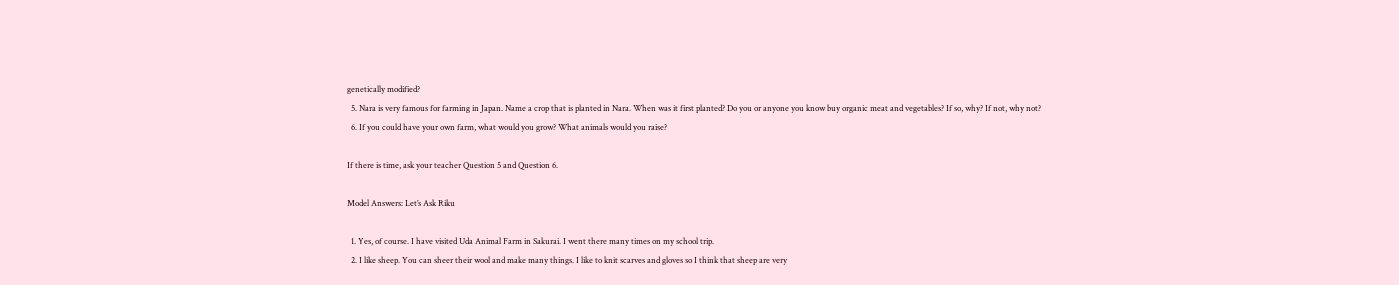genetically modified?
  5. Nara is very famous for farming in Japan. Name a crop that is planted in Nara. When was it first planted? Do you or anyone you know buy organic meat and vegetables? If so, why? If not, why not?
  6. If you could have your own farm, what would you grow? What animals would you raise?

If there is time, ask your teacher Question 5 and Question 6.

Model Answers: Let’s Ask Riku

  1. Yes, of course. I have visited Uda Animal Farm in Sakurai. I went there many times on my school trip.
  2. I like sheep. You can sheer their wool and make many things. I like to knit scarves and gloves so I think that sheep are very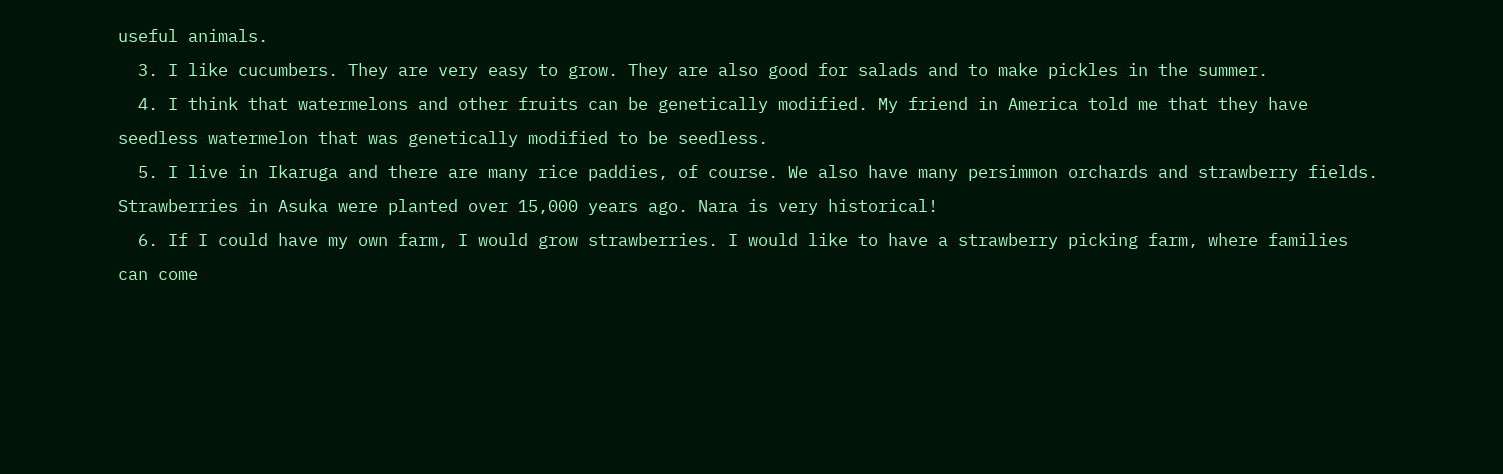useful animals.
  3. I like cucumbers. They are very easy to grow. They are also good for salads and to make pickles in the summer.
  4. I think that watermelons and other fruits can be genetically modified. My friend in America told me that they have seedless watermelon that was genetically modified to be seedless.
  5. I live in Ikaruga and there are many rice paddies, of course. We also have many persimmon orchards and strawberry fields. Strawberries in Asuka were planted over 15,000 years ago. Nara is very historical!
  6. If I could have my own farm, I would grow strawberries. I would like to have a strawberry picking farm, where families can come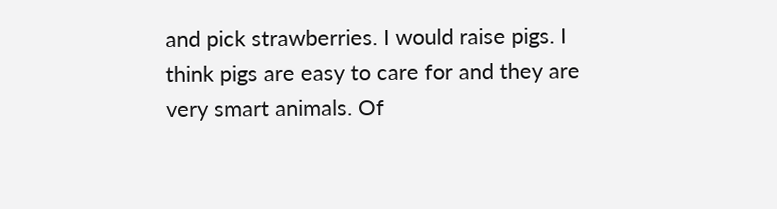and pick strawberries. I would raise pigs. I think pigs are easy to care for and they are very smart animals. Of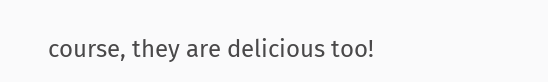course, they are delicious too!